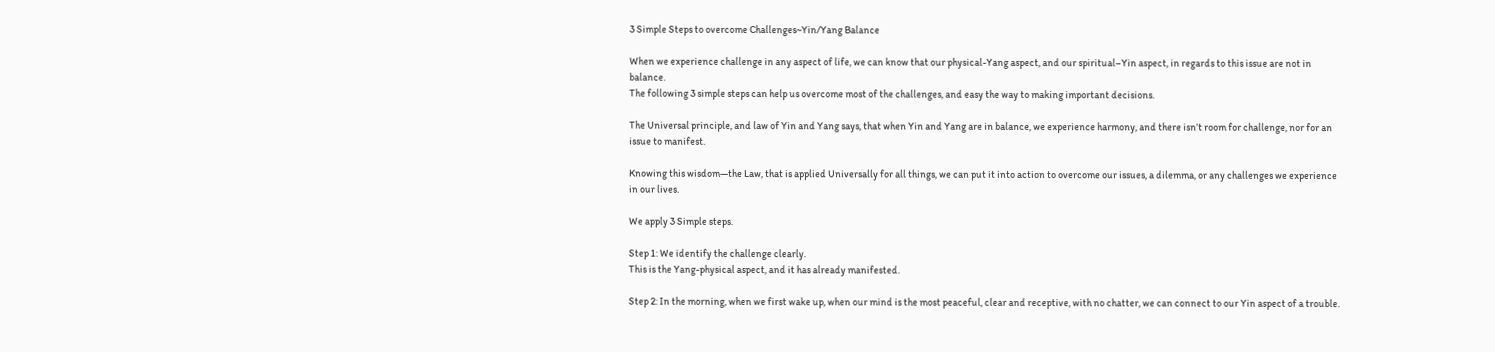3 Simple Steps to overcome Challenges~Yin/Yang Balance

When we experience challenge in any aspect of life, we can know that our physical-Yang aspect, and our spiritual–Yin aspect, in regards to this issue are not in balance.
The following 3 simple steps can help us overcome most of the challenges, and easy the way to making important decisions.

The Universal principle, and law of Yin and Yang says, that when Yin and Yang are in balance, we experience harmony, and there isn’t room for challenge, nor for an issue to manifest.

Knowing this wisdom—the Law, that is applied Universally for all things, we can put it into action to overcome our issues, a dilemma, or any challenges we experience in our lives.

We apply 3 Simple steps.

Step 1: We identify the challenge clearly.
This is the Yang-physical aspect, and it has already manifested.

Step 2: In the morning, when we first wake up, when our mind is the most peaceful, clear and receptive, with no chatter, we can connect to our Yin aspect of a trouble.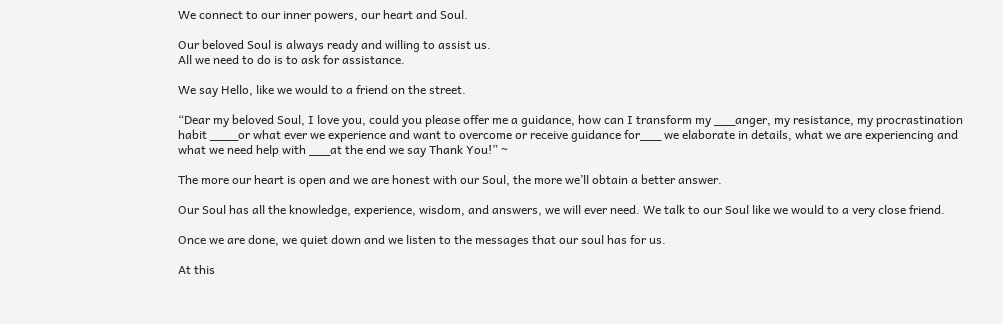We connect to our inner powers, our heart and Soul.

Our beloved Soul is always ready and willing to assist us.
All we need to do is to ask for assistance.

We say Hello, like we would to a friend on the street.

“Dear my beloved Soul, I love you, could you please offer me a guidance, how can I transform my ___anger, my resistance, my procrastination habit ____or what ever we experience and want to overcome or receive guidance for___ we elaborate in details, what we are experiencing and what we need help with ___at the end we say Thank You!” ~

The more our heart is open and we are honest with our Soul, the more we’ll obtain a better answer.

Our Soul has all the knowledge, experience, wisdom, and answers, we will ever need. We talk to our Soul like we would to a very close friend.

Once we are done, we quiet down and we listen to the messages that our soul has for us.

At this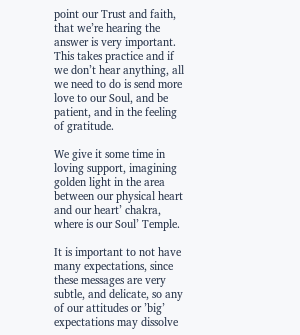point our Trust and faith, that we’re hearing the answer is very important. This takes practice and if we don’t hear anything, all we need to do is send more love to our Soul, and be patient, and in the feeling of gratitude.

We give it some time in loving support, imagining golden light in the area between our physical heart and our heart’ chakra, where is our Soul’ Temple.

It is important to not have many expectations, since these messages are very subtle, and delicate, so any of our attitudes or ’big’ expectations may dissolve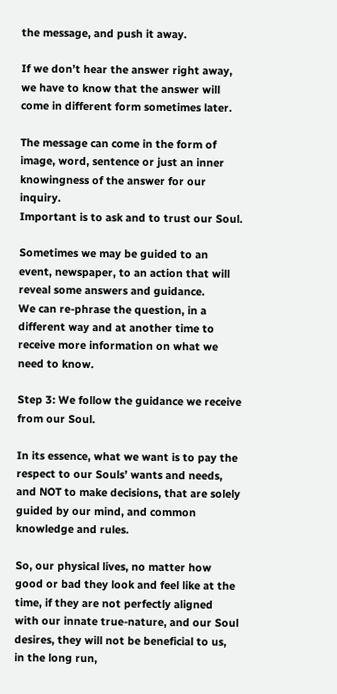the message, and push it away.

If we don’t hear the answer right away, we have to know that the answer will come in different form sometimes later.

The message can come in the form of image, word, sentence or just an inner knowingness of the answer for our inquiry.
Important is to ask and to trust our Soul.

Sometimes we may be guided to an event, newspaper, to an action that will reveal some answers and guidance.
We can re-phrase the question, in a different way and at another time to receive more information on what we need to know.

Step 3: We follow the guidance we receive from our Soul.

In its essence, what we want is to pay the respect to our Souls’ wants and needs, and NOT to make decisions, that are solely guided by our mind, and common knowledge and rules.

So, our physical lives, no matter how good or bad they look and feel like at the time, if they are not perfectly aligned with our innate true-nature, and our Soul desires, they will not be beneficial to us, in the long run,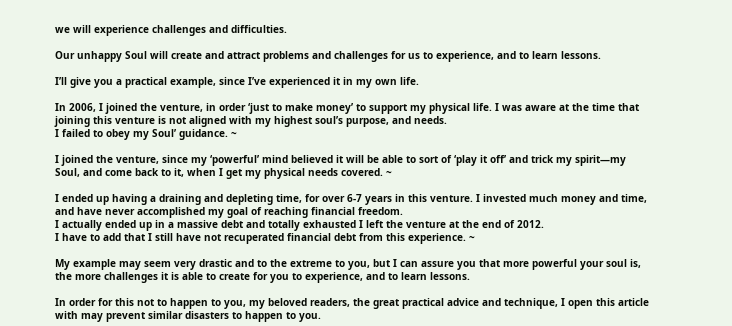we will experience challenges and difficulties.

Our unhappy Soul will create and attract problems and challenges for us to experience, and to learn lessons.

I’ll give you a practical example, since I’ve experienced it in my own life.

In 2006, I joined the venture, in order ‘just to make money’ to support my physical life. I was aware at the time that joining this venture is not aligned with my highest soul’s purpose, and needs.
I failed to obey my Soul’ guidance. ~

I joined the venture, since my ‘powerful’ mind believed it will be able to sort of ‘play it off’ and trick my spirit—my Soul, and come back to it, when I get my physical needs covered. ~

I ended up having a draining and depleting time, for over 6-7 years in this venture. I invested much money and time, and have never accomplished my goal of reaching financial freedom.
I actually ended up in a massive debt and totally exhausted I left the venture at the end of 2012.
I have to add that I still have not recuperated financial debt from this experience. ~

My example may seem very drastic and to the extreme to you, but I can assure you that more powerful your soul is, the more challenges it is able to create for you to experience, and to learn lessons.

In order for this not to happen to you, my beloved readers, the great practical advice and technique, I open this article with may prevent similar disasters to happen to you.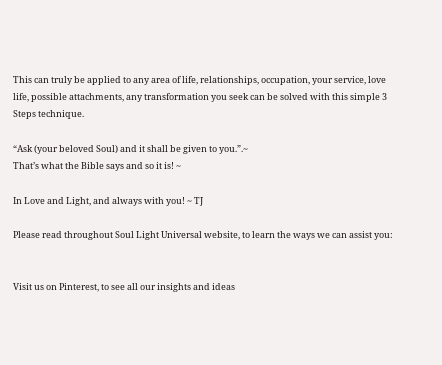This can truly be applied to any area of life, relationships, occupation, your service, love life, possible attachments, any transformation you seek can be solved with this simple 3 Steps technique.

“Ask (your beloved Soul) and it shall be given to you.”.~
That’s what the Bible says and so it is! ~

In Love and Light, and always with you! ~ TJ

Please read throughout Soul Light Universal website, to learn the ways we can assist you:


Visit us on Pinterest, to see all our insights and ideas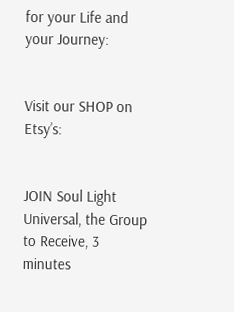for your Life and your Journey:


Visit our SHOP on Etsy’s:


JOIN Soul Light Universal, the Group to Receive, 3 minutes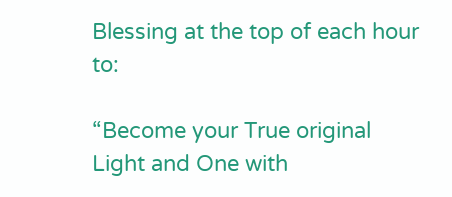Blessing at the top of each hour to:

“Become your True original Light and One with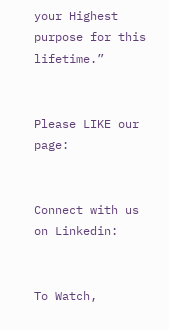your Highest purpose for this lifetime.”


Please LIKE our page:


Connect with us on Linkedin:


To Watch,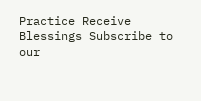Practice Receive Blessings Subscribe to our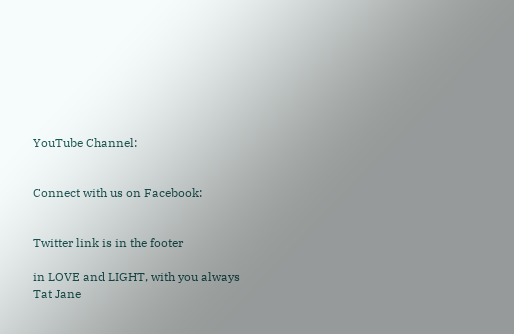YouTube Channel:


Connect with us on Facebook:


Twitter link is in the footer

in LOVE and LIGHT, with you always Tat Jane